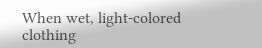When wet, light-colored clothing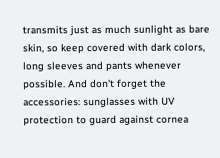transmits just as much sunlight as bare skin, so keep covered with dark colors, long sleeves and pants whenever possible. And don't forget the accessories: sunglasses with UV protection to guard against cornea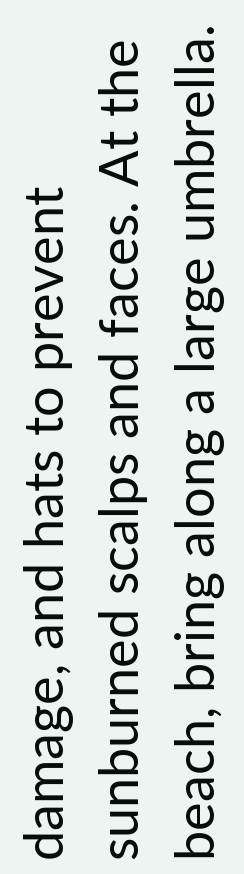damage, and hats to prevent sunburned scalps and faces. At the beach, bring along a large umbrella.